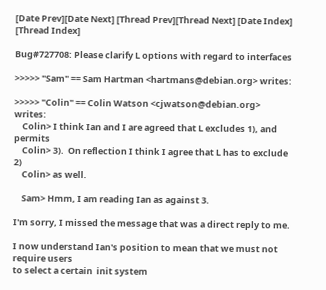[Date Prev][Date Next] [Thread Prev][Thread Next] [Date Index] [Thread Index]

Bug#727708: Please clarify L options with regard to interfaces

>>>>> "Sam" == Sam Hartman <hartmans@debian.org> writes:

>>>>> "Colin" == Colin Watson <cjwatson@debian.org> writes:
    Colin> I think Ian and I are agreed that L excludes 1), and permits
    Colin> 3).  On reflection I think I agree that L has to exclude 2)
    Colin> as well.

    Sam> Hmm, I am reading Ian as against 3.

I'm sorry, I missed the message that was a direct reply to me.

I now understand Ian's position to mean that we must not require users
to select a certain  init system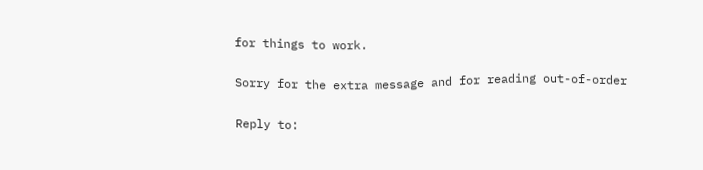for things to work.

Sorry for the extra message and for reading out-of-order

Reply to: